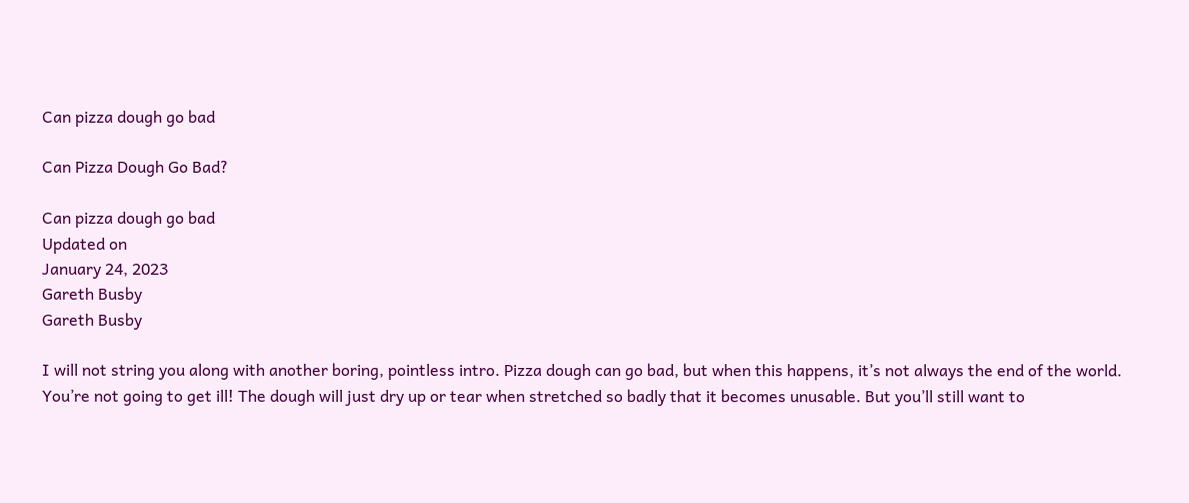Can pizza dough go bad

Can Pizza Dough Go Bad?

Can pizza dough go bad
Updated on
January 24, 2023
Gareth Busby
Gareth Busby

I will not string you along with another boring, pointless intro. Pizza dough can go bad, but when this happens, it’s not always the end of the world. You’re not going to get ill! The dough will just dry up or tear when stretched so badly that it becomes unusable. But you’ll still want to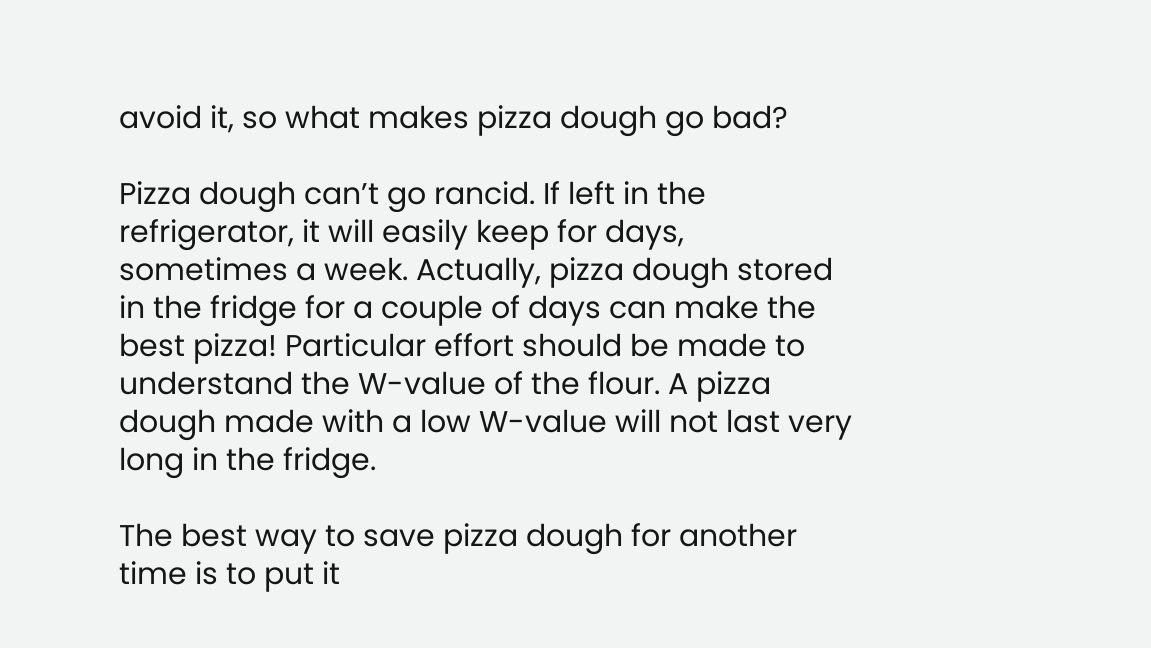avoid it, so what makes pizza dough go bad?

Pizza dough can’t go rancid. If left in the refrigerator, it will easily keep for days, sometimes a week. Actually, pizza dough stored in the fridge for a couple of days can make the best pizza! Particular effort should be made to understand the W-value of the flour. A pizza dough made with a low W-value will not last very long in the fridge.

The best way to save pizza dough for another time is to put it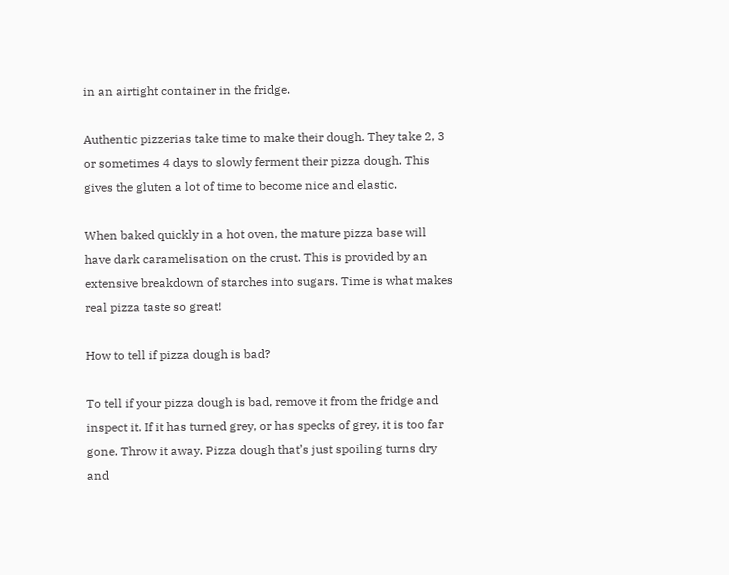in an airtight container in the fridge.

Authentic pizzerias take time to make their dough. They take 2, 3 or sometimes 4 days to slowly ferment their pizza dough. This gives the gluten a lot of time to become nice and elastic.

When baked quickly in a hot oven, the mature pizza base will have dark caramelisation on the crust. This is provided by an extensive breakdown of starches into sugars. Time is what makes real pizza taste so great!

How to tell if pizza dough is bad?

To tell if your pizza dough is bad, remove it from the fridge and inspect it. If it has turned grey, or has specks of grey, it is too far gone. Throw it away. Pizza dough that’s just spoiling turns dry and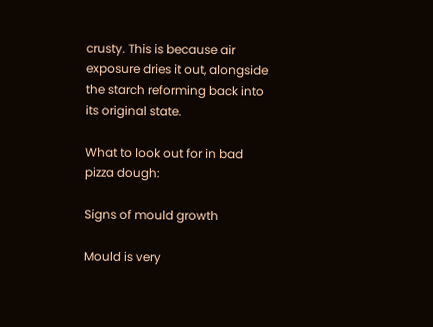crusty. This is because air exposure dries it out, alongside the starch reforming back into its original state.

What to look out for in bad pizza dough:

Signs of mould growth

Mould is very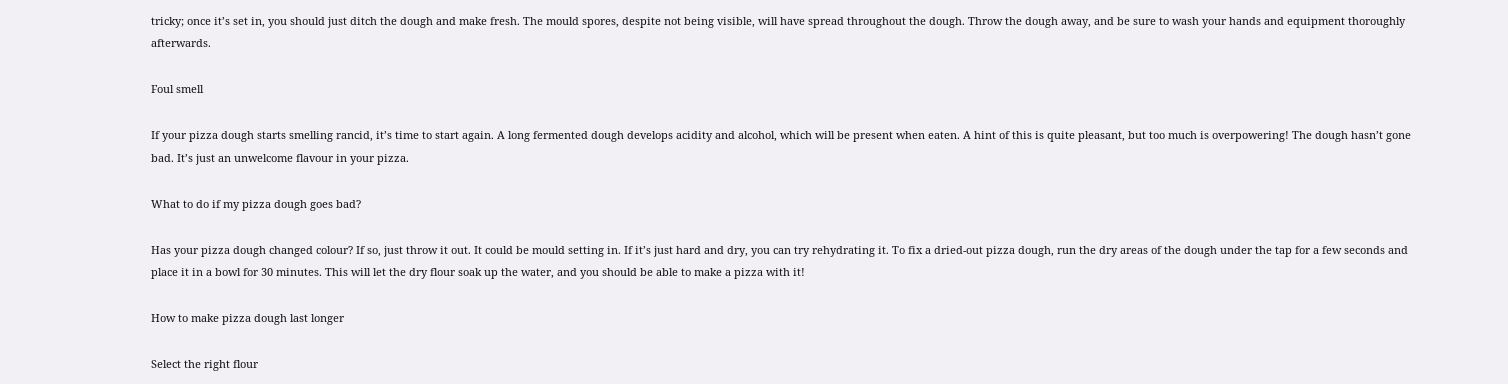tricky; once it’s set in, you should just ditch the dough and make fresh. The mould spores, despite not being visible, will have spread throughout the dough. Throw the dough away, and be sure to wash your hands and equipment thoroughly afterwards.

Foul smell

If your pizza dough starts smelling rancid, it’s time to start again. A long fermented dough develops acidity and alcohol, which will be present when eaten. A hint of this is quite pleasant, but too much is overpowering! The dough hasn’t gone bad. It’s just an unwelcome flavour in your pizza.

What to do if my pizza dough goes bad?

Has your pizza dough changed colour? If so, just throw it out. It could be mould setting in. If it’s just hard and dry, you can try rehydrating it. To fix a dried-out pizza dough, run the dry areas of the dough under the tap for a few seconds and place it in a bowl for 30 minutes. This will let the dry flour soak up the water, and you should be able to make a pizza with it!

How to make pizza dough last longer

Select the right flour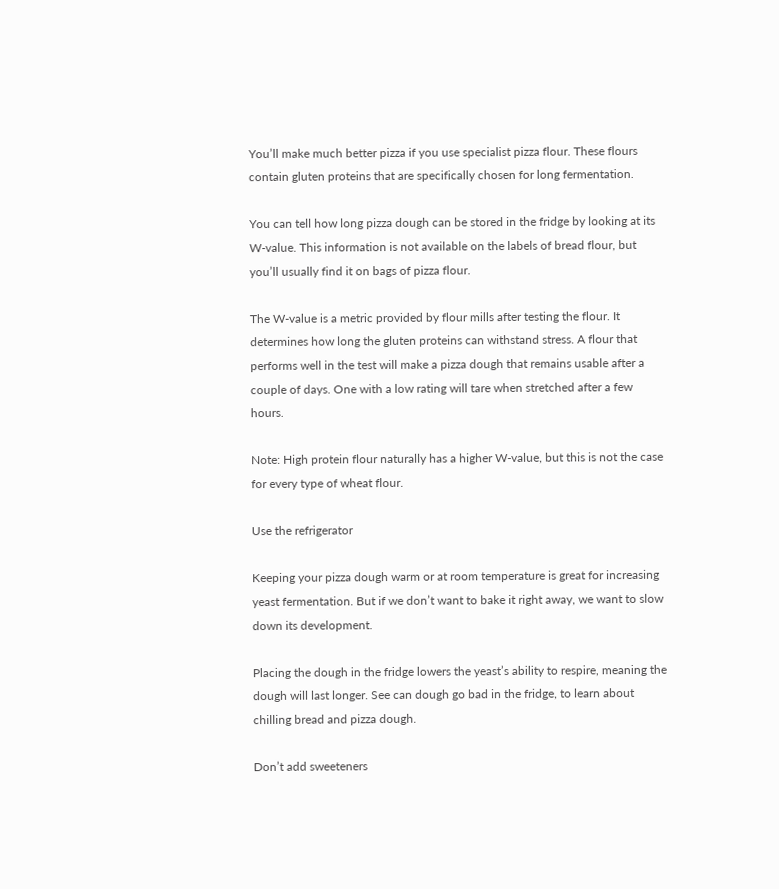You’ll make much better pizza if you use specialist pizza flour. These flours contain gluten proteins that are specifically chosen for long fermentation.

You can tell how long pizza dough can be stored in the fridge by looking at its W-value. This information is not available on the labels of bread flour, but you’ll usually find it on bags of pizza flour.

The W-value is a metric provided by flour mills after testing the flour. It determines how long the gluten proteins can withstand stress. A flour that performs well in the test will make a pizza dough that remains usable after a couple of days. One with a low rating will tare when stretched after a few hours.

Note: High protein flour naturally has a higher W-value, but this is not the case for every type of wheat flour.

Use the refrigerator

Keeping your pizza dough warm or at room temperature is great for increasing yeast fermentation. But if we don’t want to bake it right away, we want to slow down its development.

Placing the dough in the fridge lowers the yeast’s ability to respire, meaning the dough will last longer. See can dough go bad in the fridge, to learn about chilling bread and pizza dough.

Don’t add sweeteners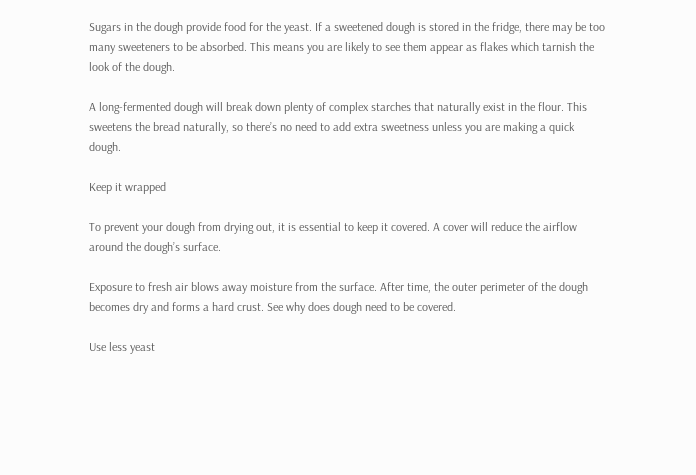Sugars in the dough provide food for the yeast. If a sweetened dough is stored in the fridge, there may be too many sweeteners to be absorbed. This means you are likely to see them appear as flakes which tarnish the look of the dough.

A long-fermented dough will break down plenty of complex starches that naturally exist in the flour. This sweetens the bread naturally, so there’s no need to add extra sweetness unless you are making a quick dough.

Keep it wrapped

To prevent your dough from drying out, it is essential to keep it covered. A cover will reduce the airflow around the dough’s surface.

Exposure to fresh air blows away moisture from the surface. After time, the outer perimeter of the dough becomes dry and forms a hard crust. See why does dough need to be covered.

Use less yeast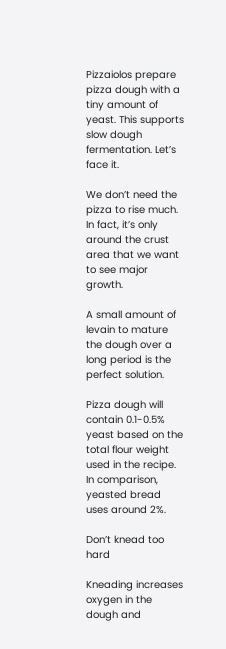Pizzaiolos prepare pizza dough with a tiny amount of yeast. This supports slow dough fermentation. Let’s face it.

We don’t need the pizza to rise much. In fact, it’s only around the crust area that we want to see major growth.

A small amount of levain to mature the dough over a long period is the perfect solution.

Pizza dough will contain 0.1-0.5% yeast based on the total flour weight used in the recipe. In comparison, yeasted bread uses around 2%.

Don’t knead too hard

Kneading increases oxygen in the dough and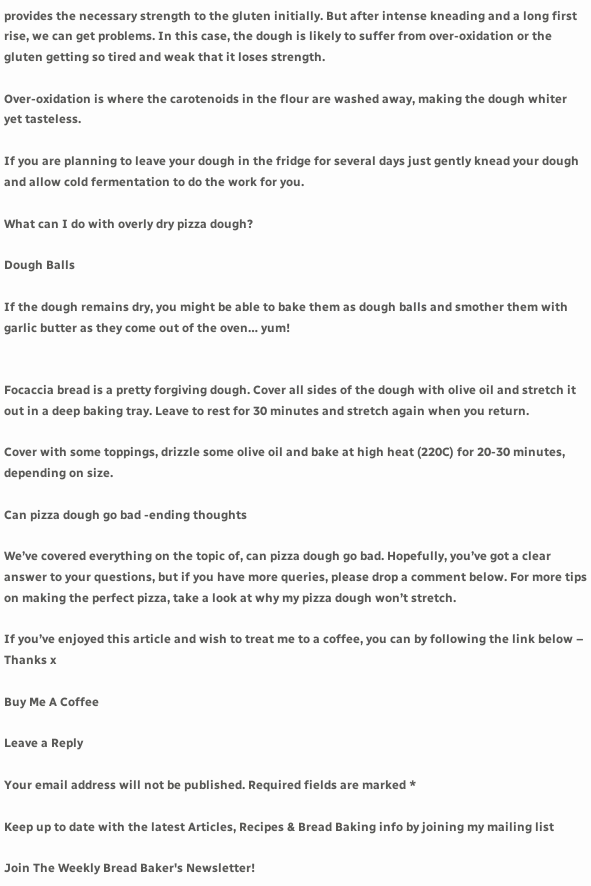provides the necessary strength to the gluten initially. But after intense kneading and a long first rise, we can get problems. In this case, the dough is likely to suffer from over-oxidation or the gluten getting so tired and weak that it loses strength.

Over-oxidation is where the carotenoids in the flour are washed away, making the dough whiter yet tasteless.

If you are planning to leave your dough in the fridge for several days just gently knead your dough and allow cold fermentation to do the work for you.

What can I do with overly dry pizza dough?

Dough Balls

If the dough remains dry, you might be able to bake them as dough balls and smother them with garlic butter as they come out of the oven… yum!


Focaccia bread is a pretty forgiving dough. Cover all sides of the dough with olive oil and stretch it out in a deep baking tray. Leave to rest for 30 minutes and stretch again when you return.

Cover with some toppings, drizzle some olive oil and bake at high heat (220C) for 20-30 minutes, depending on size.

Can pizza dough go bad -ending thoughts

We’ve covered everything on the topic of, can pizza dough go bad. Hopefully, you’ve got a clear answer to your questions, but if you have more queries, please drop a comment below. For more tips on making the perfect pizza, take a look at why my pizza dough won’t stretch.

If you’ve enjoyed this article and wish to treat me to a coffee, you can by following the link below – Thanks x

Buy Me A Coffee

Leave a Reply

Your email address will not be published. Required fields are marked *

Keep up to date with the latest Articles, Recipes & Bread Baking info by joining my mailing list

Join The Weekly Bread Baker's Newsletter!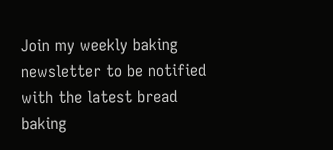Join my weekly baking newsletter to be notified with the latest bread baking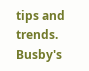tips and trends.
Busby's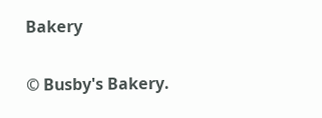Bakery

© Busby's Bakery.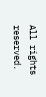All rights reserved.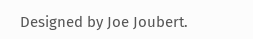Designed by Joe Joubert.